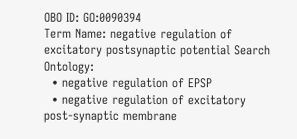OBO ID: GO:0090394
Term Name: negative regulation of excitatory postsynaptic potential Search Ontology:
  • negative regulation of EPSP
  • negative regulation of excitatory post-synaptic membrane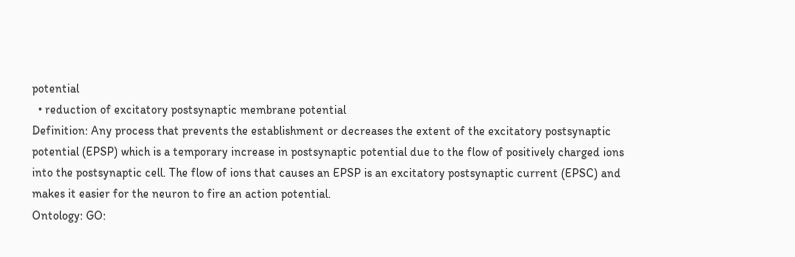potential
  • reduction of excitatory postsynaptic membrane potential
Definition: Any process that prevents the establishment or decreases the extent of the excitatory postsynaptic potential (EPSP) which is a temporary increase in postsynaptic potential due to the flow of positively charged ions into the postsynaptic cell. The flow of ions that causes an EPSP is an excitatory postsynaptic current (EPSC) and makes it easier for the neuron to fire an action potential.
Ontology: GO: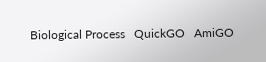Biological Process   QuickGO   AmiGO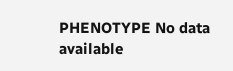PHENOTYPE No data available